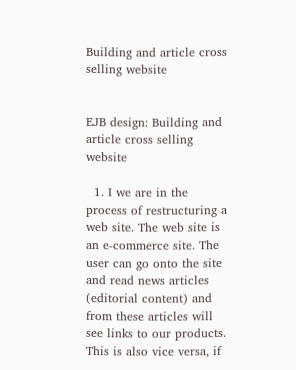Building and article cross selling website


EJB design: Building and article cross selling website

  1. I we are in the process of restructuring a web site. The web site is an e-commerce site. The user can go onto the site and read news articles (editorial content) and from these articles will see links to our products. This is also vice versa, if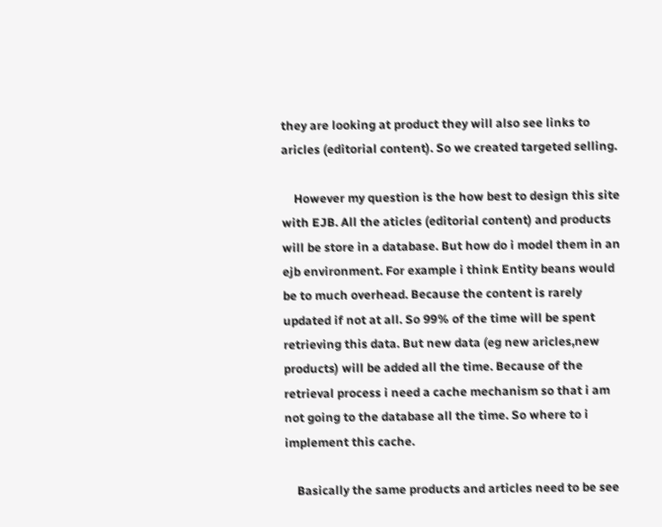they are looking at product they will also see links to aricles (editorial content). So we created targeted selling.

    However my question is the how best to design this site with EJB. All the aticles (editorial content) and products will be store in a database. But how do i model them in an ejb environment. For example i think Entity beans would be to much overhead. Because the content is rarely updated if not at all. So 99% of the time will be spent retrieving this data. But new data (eg new aricles,new products) will be added all the time. Because of the retrieval process i need a cache mechanism so that i am not going to the database all the time. So where to i implement this cache.

    Basically the same products and articles need to be see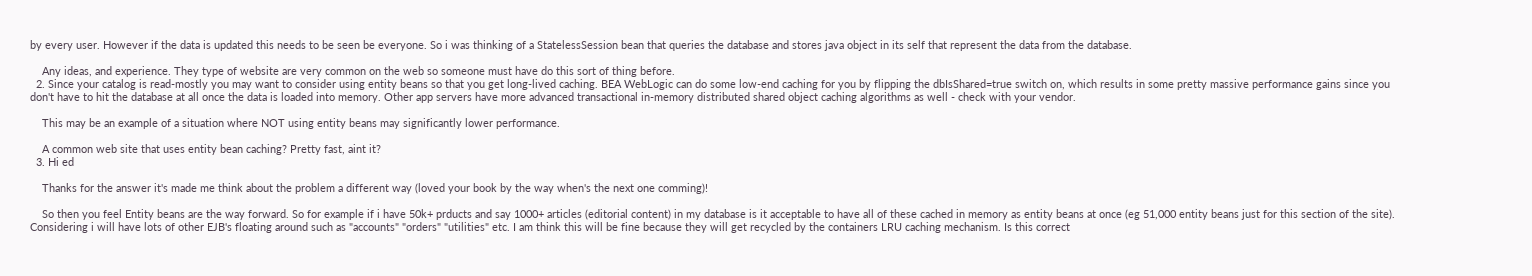by every user. However if the data is updated this needs to be seen be everyone. So i was thinking of a StatelessSession bean that queries the database and stores java object in its self that represent the data from the database.

    Any ideas, and experience. They type of website are very common on the web so someone must have do this sort of thing before.
  2. Since your catalog is read-mostly you may want to consider using entity beans so that you get long-lived caching. BEA WebLogic can do some low-end caching for you by flipping the dbIsShared=true switch on, which results in some pretty massive performance gains since you don't have to hit the database at all once the data is loaded into memory. Other app servers have more advanced transactional in-memory distributed shared object caching algorithms as well - check with your vendor.

    This may be an example of a situation where NOT using entity beans may significantly lower performance.

    A common web site that uses entity bean caching? Pretty fast, aint it?
  3. Hi ed

    Thanks for the answer it's made me think about the problem a different way (loved your book by the way when's the next one comming)!

    So then you feel Entity beans are the way forward. So for example if i have 50k+ prducts and say 1000+ articles (editorial content) in my database is it acceptable to have all of these cached in memory as entity beans at once (eg 51,000 entity beans just for this section of the site). Considering i will have lots of other EJB's floating around such as "accounts" "orders" "utilities" etc. I am think this will be fine because they will get recycled by the containers LRU caching mechanism. Is this correct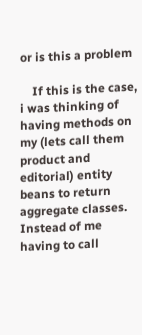or is this a problem

    If this is the case, i was thinking of having methods on my (lets call them product and editorial) entity beans to return aggregate classes. Instead of me having to call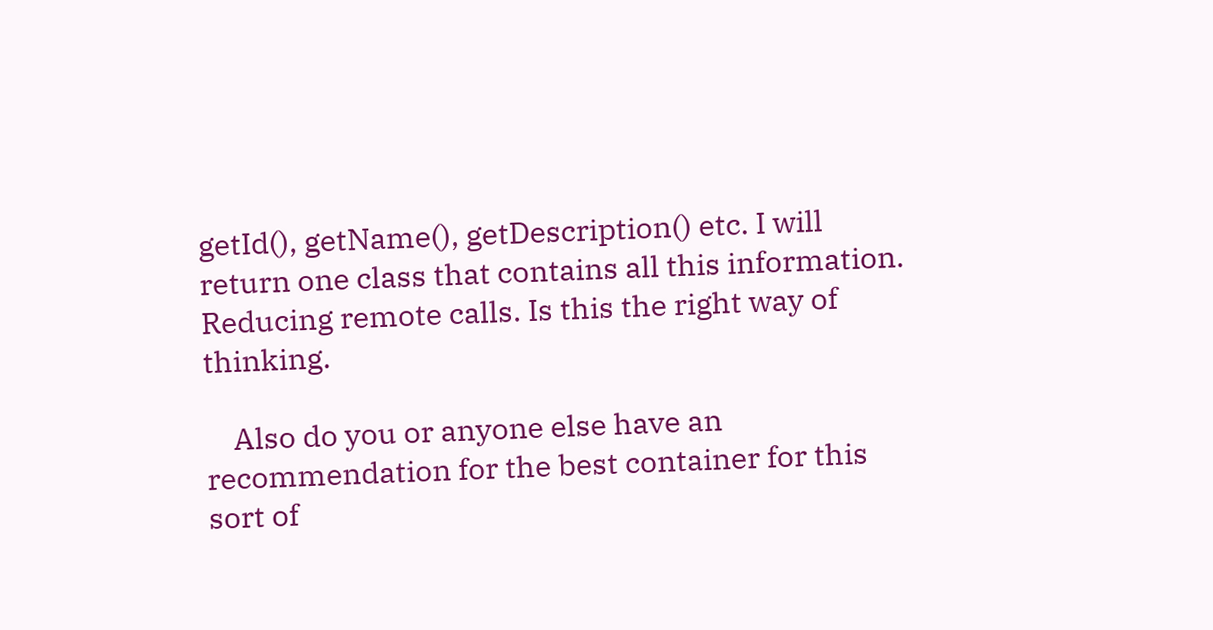getId(), getName(), getDescription() etc. I will return one class that contains all this information. Reducing remote calls. Is this the right way of thinking.

    Also do you or anyone else have an recommendation for the best container for this sort of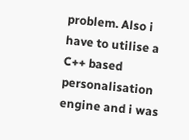problem. Also i have to utilise a C++ based personalisation engine and i was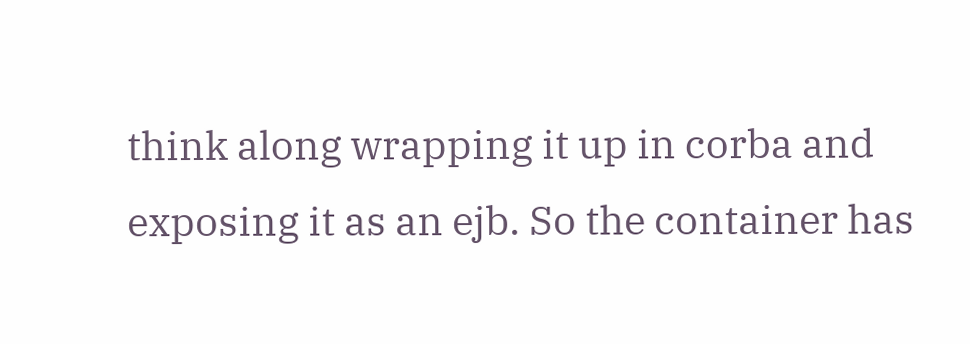think along wrapping it up in corba and exposing it as an ejb. So the container has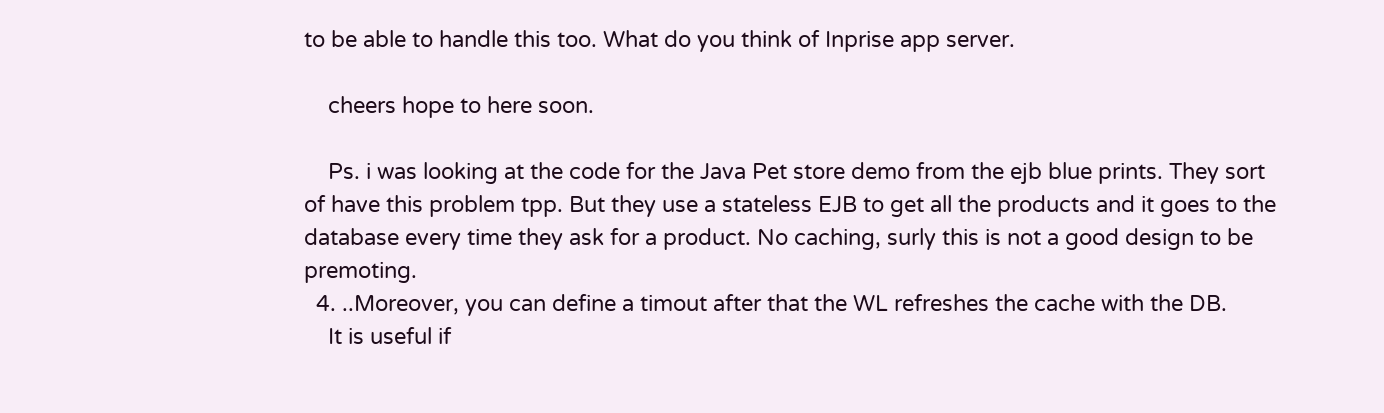to be able to handle this too. What do you think of Inprise app server.

    cheers hope to here soon.

    Ps. i was looking at the code for the Java Pet store demo from the ejb blue prints. They sort of have this problem tpp. But they use a stateless EJB to get all the products and it goes to the database every time they ask for a product. No caching, surly this is not a good design to be premoting.
  4. ..Moreover, you can define a timout after that the WL refreshes the cache with the DB.
    It is useful if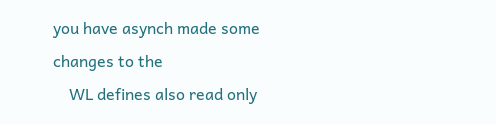you have asynch made some changes to the
    WL defines also read only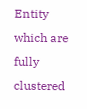Entity which are fully clustered